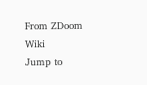From ZDoom Wiki
Jump to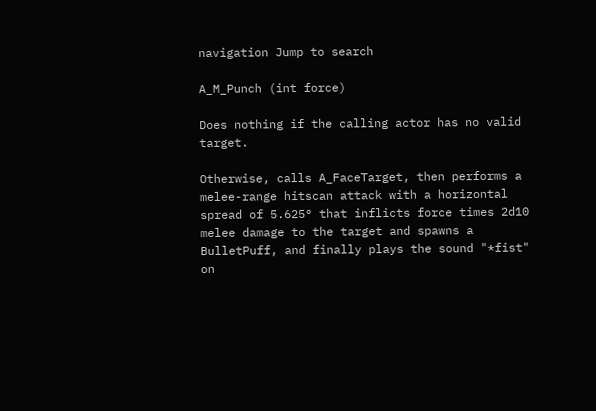navigation Jump to search

A_M_Punch (int force)

Does nothing if the calling actor has no valid target.

Otherwise, calls A_FaceTarget, then performs a melee-range hitscan attack with a horizontal spread of 5.625° that inflicts force times 2d10 melee damage to the target and spawns a BulletPuff, and finally plays the sound "*fist" on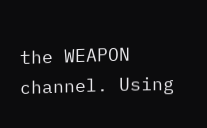the WEAPON channel. Using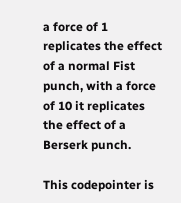a force of 1 replicates the effect of a normal Fist punch, with a force of 10 it replicates the effect of a Berserk punch.

This codepointer is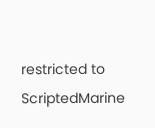restricted to ScriptedMarine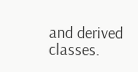and derived classes.